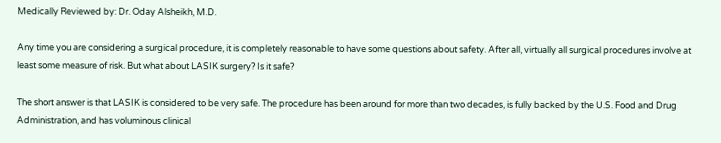Medically Reviewed by: Dr. Oday Alsheikh, M.D.

Any time you are considering a surgical procedure, it is completely reasonable to have some questions about safety. After all, virtually all surgical procedures involve at least some measure of risk. But what about LASIK surgery? Is it safe?

The short answer is that LASIK is considered to be very safe. The procedure has been around for more than two decades, is fully backed by the U.S. Food and Drug Administration, and has voluminous clinical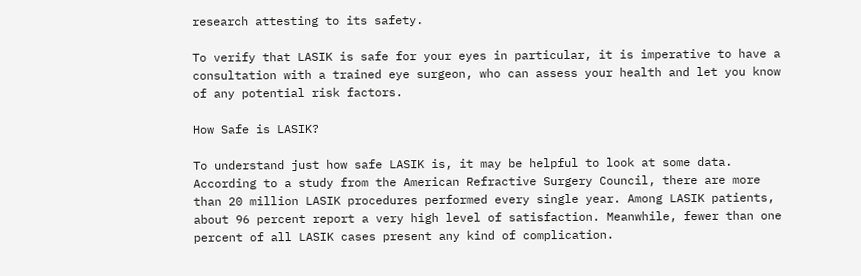research attesting to its safety.

To verify that LASIK is safe for your eyes in particular, it is imperative to have a consultation with a trained eye surgeon, who can assess your health and let you know of any potential risk factors.

How Safe is LASIK?

To understand just how safe LASIK is, it may be helpful to look at some data. According to a study from the American Refractive Surgery Council, there are more than 20 million LASIK procedures performed every single year. Among LASIK patients, about 96 percent report a very high level of satisfaction. Meanwhile, fewer than one percent of all LASIK cases present any kind of complication.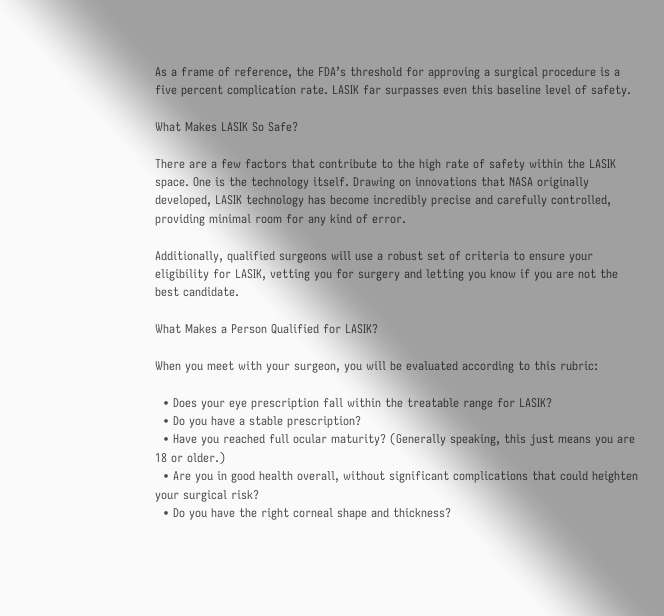As a frame of reference, the FDA’s threshold for approving a surgical procedure is a five percent complication rate. LASIK far surpasses even this baseline level of safety.

What Makes LASIK So Safe?

There are a few factors that contribute to the high rate of safety within the LASIK space. One is the technology itself. Drawing on innovations that NASA originally developed, LASIK technology has become incredibly precise and carefully controlled, providing minimal room for any kind of error.

Additionally, qualified surgeons will use a robust set of criteria to ensure your eligibility for LASIK, vetting you for surgery and letting you know if you are not the best candidate.

What Makes a Person Qualified for LASIK?

When you meet with your surgeon, you will be evaluated according to this rubric:

  • Does your eye prescription fall within the treatable range for LASIK?
  • Do you have a stable prescription?
  • Have you reached full ocular maturity? (Generally speaking, this just means you are 18 or older.)
  • Are you in good health overall, without significant complications that could heighten your surgical risk?
  • Do you have the right corneal shape and thickness?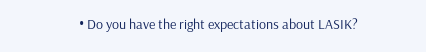• Do you have the right expectations about LASIK?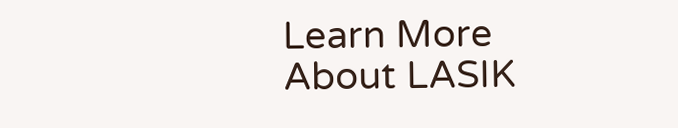Learn More About LASIK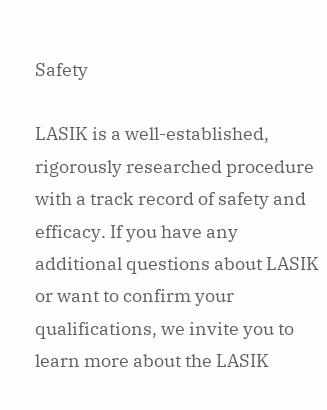Safety

LASIK is a well-established, rigorously researched procedure with a track record of safety and efficacy. If you have any additional questions about LASIK or want to confirm your qualifications, we invite you to learn more about the LASIK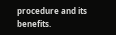procedure and its benefits.